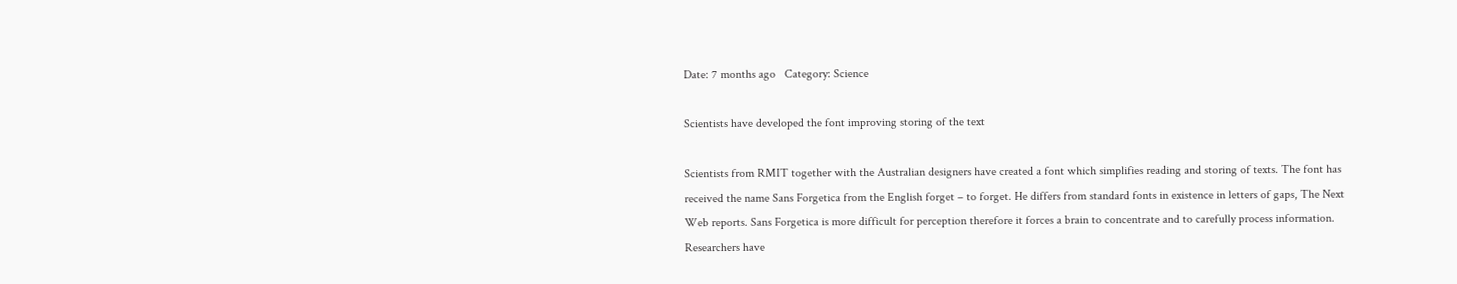Date: 7 months ago   Category: Science

Scientists have developed the font improving storing of the text

Scientists from RMIT together with the Australian designers have created a font which simplifies reading and storing of texts. The font has received the name Sans Forgetica from the English forget – to forget. He differs from standard fonts in existence in letters of gaps, The Next Web reports. Sans Forgetica is more difficult for perception therefore it forces a brain to concentrate and to carefully process information. Researchers have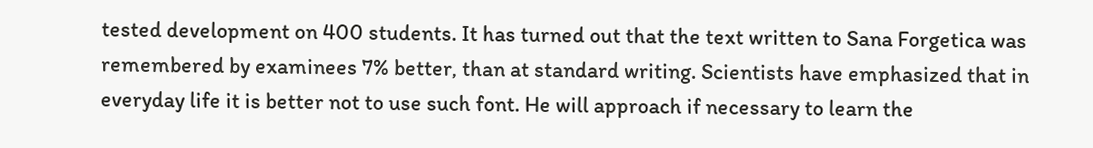tested development on 400 students. It has turned out that the text written to Sana Forgetica was remembered by examinees 7% better, than at standard writing. Scientists have emphasized that in everyday life it is better not to use such font. He will approach if necessary to learn the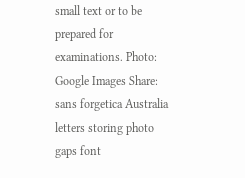small text or to be prepared for examinations. Photo: Google Images Share: sans forgetica Australia letters storing photo gaps font